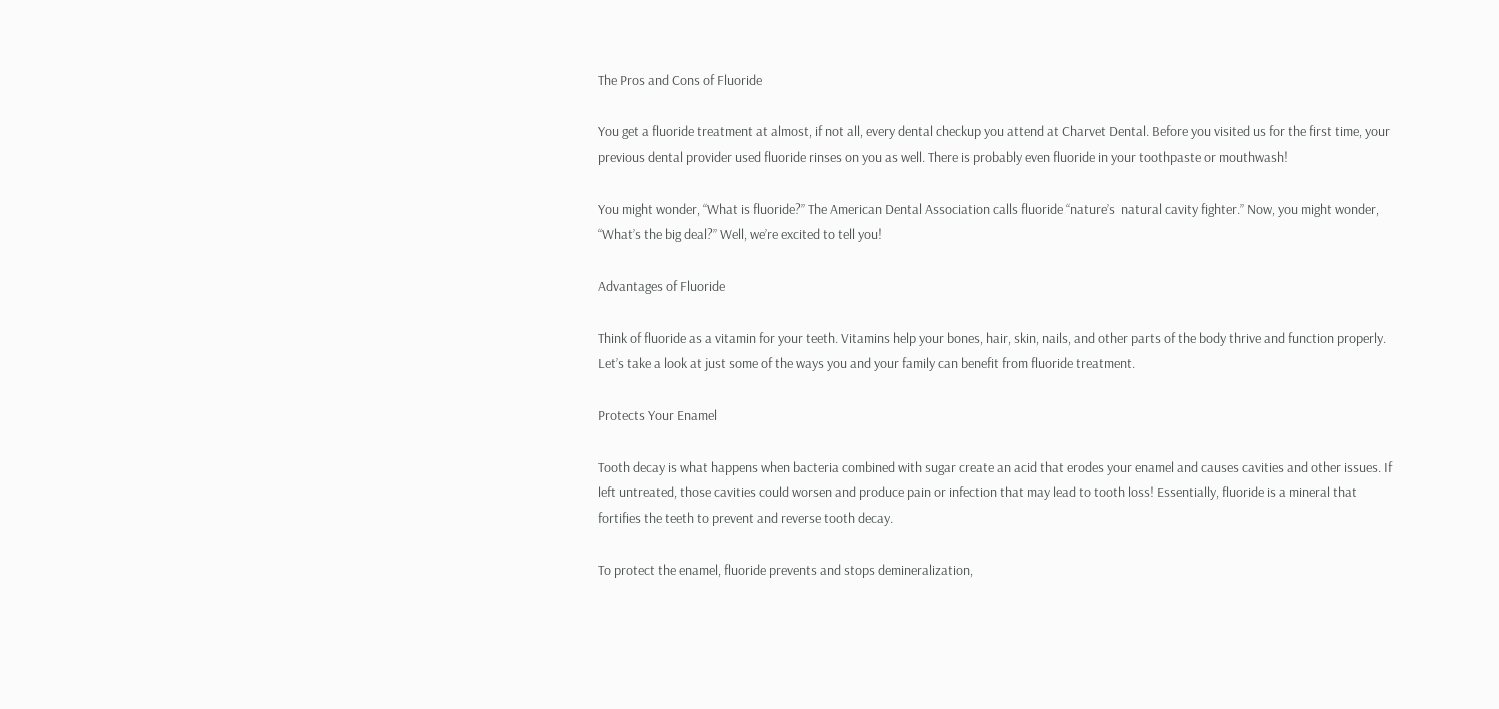The Pros and Cons of Fluoride

You get a fluoride treatment at almost, if not all, every dental checkup you attend at Charvet Dental. Before you visited us for the first time, your previous dental provider used fluoride rinses on you as well. There is probably even fluoride in your toothpaste or mouthwash!

You might wonder, “What is fluoride?” The American Dental Association calls fluoride “nature’s  natural cavity fighter.” Now, you might wonder, “What’s the big deal?” Well, we’re excited to tell you!

Advantages of Fluoride

Think of fluoride as a vitamin for your teeth. Vitamins help your bones, hair, skin, nails, and other parts of the body thrive and function properly. Let’s take a look at just some of the ways you and your family can benefit from fluoride treatment.

Protects Your Enamel

Tooth decay is what happens when bacteria combined with sugar create an acid that erodes your enamel and causes cavities and other issues. If left untreated, those cavities could worsen and produce pain or infection that may lead to tooth loss! Essentially, fluoride is a mineral that fortifies the teeth to prevent and reverse tooth decay.

To protect the enamel, fluoride prevents and stops demineralization,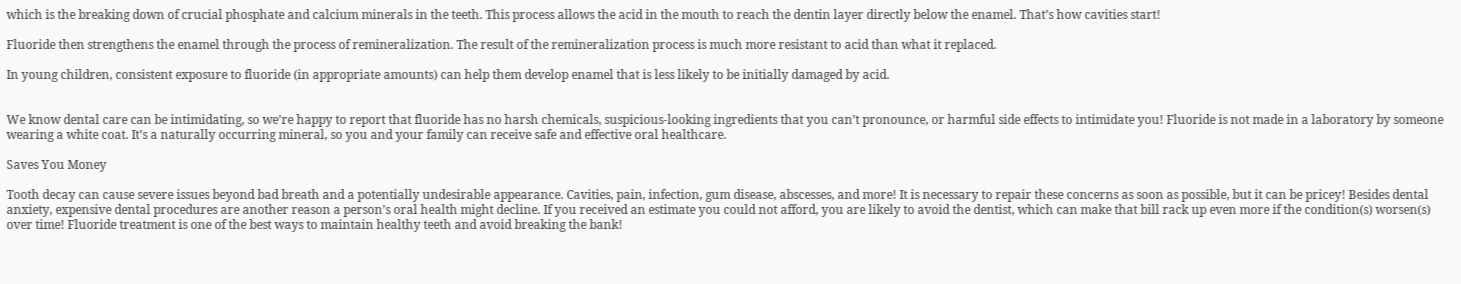which is the breaking down of crucial phosphate and calcium minerals in the teeth. This process allows the acid in the mouth to reach the dentin layer directly below the enamel. That’s how cavities start!

Fluoride then strengthens the enamel through the process of remineralization. The result of the remineralization process is much more resistant to acid than what it replaced.

In young children, consistent exposure to fluoride (in appropriate amounts) can help them develop enamel that is less likely to be initially damaged by acid.


We know dental care can be intimidating, so we’re happy to report that fluoride has no harsh chemicals, suspicious-looking ingredients that you can’t pronounce, or harmful side effects to intimidate you! Fluoride is not made in a laboratory by someone wearing a white coat. It’s a naturally occurring mineral, so you and your family can receive safe and effective oral healthcare.

Saves You Money

Tooth decay can cause severe issues beyond bad breath and a potentially undesirable appearance. Cavities, pain, infection, gum disease, abscesses, and more! It is necessary to repair these concerns as soon as possible, but it can be pricey! Besides dental anxiety, expensive dental procedures are another reason a person’s oral health might decline. If you received an estimate you could not afford, you are likely to avoid the dentist, which can make that bill rack up even more if the condition(s) worsen(s) over time! Fluoride treatment is one of the best ways to maintain healthy teeth and avoid breaking the bank!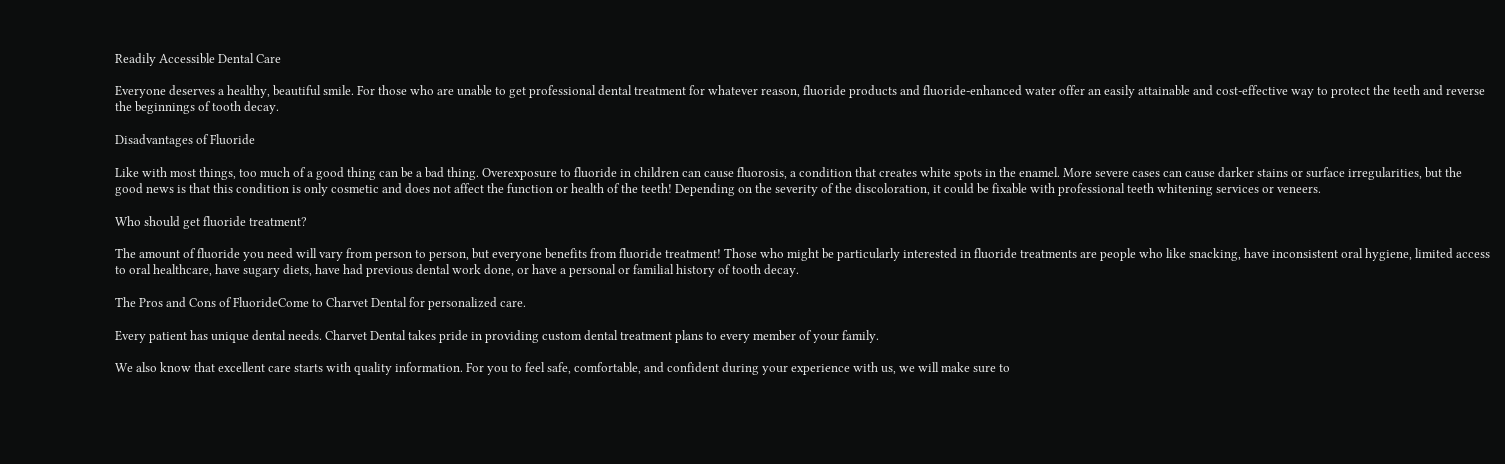Readily Accessible Dental Care

Everyone deserves a healthy, beautiful smile. For those who are unable to get professional dental treatment for whatever reason, fluoride products and fluoride-enhanced water offer an easily attainable and cost-effective way to protect the teeth and reverse the beginnings of tooth decay.

Disadvantages of Fluoride

Like with most things, too much of a good thing can be a bad thing. Overexposure to fluoride in children can cause fluorosis, a condition that creates white spots in the enamel. More severe cases can cause darker stains or surface irregularities, but the good news is that this condition is only cosmetic and does not affect the function or health of the teeth! Depending on the severity of the discoloration, it could be fixable with professional teeth whitening services or veneers.

Who should get fluoride treatment?

The amount of fluoride you need will vary from person to person, but everyone benefits from fluoride treatment! Those who might be particularly interested in fluoride treatments are people who like snacking, have inconsistent oral hygiene, limited access to oral healthcare, have sugary diets, have had previous dental work done, or have a personal or familial history of tooth decay.

The Pros and Cons of FluorideCome to Charvet Dental for personalized care.

Every patient has unique dental needs. Charvet Dental takes pride in providing custom dental treatment plans to every member of your family.

We also know that excellent care starts with quality information. For you to feel safe, comfortable, and confident during your experience with us, we will make sure to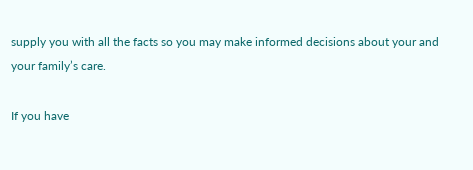supply you with all the facts so you may make informed decisions about your and your family’s care.

If you have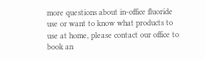more questions about in-office fluoride use or want to know what products to use at home, please contact our office to book an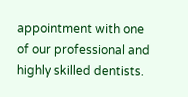appointment with one of our professional and highly skilled dentists.